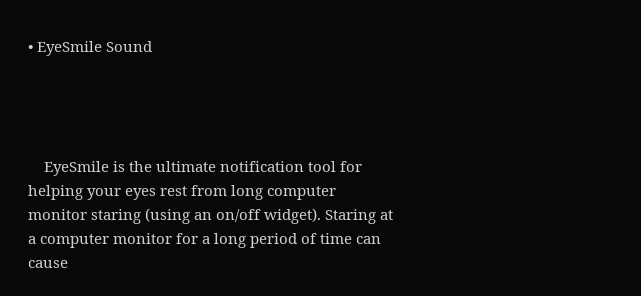• EyeSmile Sound




    EyeSmile is the ultimate notification tool for helping your eyes rest from long computer monitor staring (using an on/off widget). Staring at a computer monitor for a long period of time can cause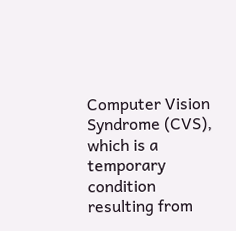Computer Vision Syndrome (CVS), which is a temporary condition resulting from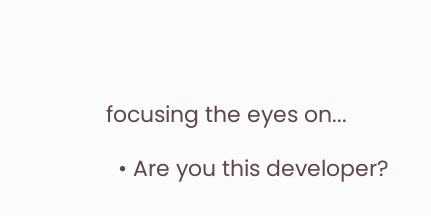focusing the eyes on...

  • Are you this developer?